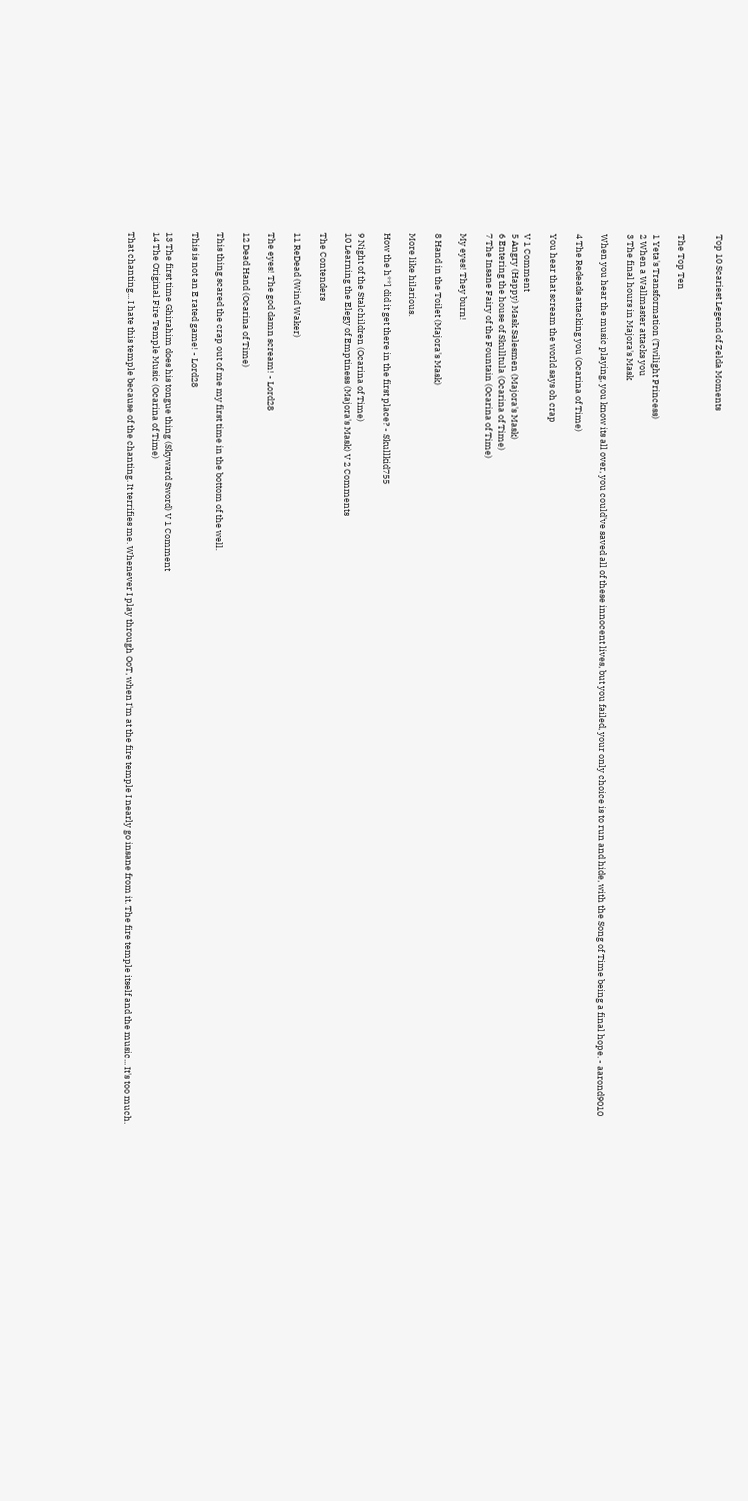Top 10 Scariest Legend of Zelda Moments


The Top Ten

1 Yeta's Transformation (Twilight Princess)
2 When a Wallmaster attacks you
3 The final hours in Majora's Mask

When you hear the music playing, you know its all over, you could've saved all of these innocent lives, but you failed, your only choice is to run and hide, with the Song of Time being a final hope. - aarond9010

4 The Redeads attacking you (Ocarina of Time)

You hear that scream the world says oh crap

V 1 Comment
5 Angry (Happy) Mask Salesmen (Majora's Mask)
6 Entering the house of Skulltula (Ocarina of Time)
7 The Insane Fairy of the Fountain (Ocarina of Time)

My eyes! They burn!

8 Hand in the Toilet (Majora's Mask)

More like hilarious.

How the h**l did it get there in the first place? - Skullkid755

9 Night of the Stalchildren (Ocarina of Time)
10 Learning the Elegy of Emptiness (Majora's Mask) V 2 Comments

The Contenders

11 ReDead (Wind Waker)

The eyes! The god damn scream! - Lord28

12 Dead Hand (Ocarina of Time)

This thing scared the crap out of me my first time in the bottom of the well.

This is not an E rated game! - Lord28

13 The first time Ghirahim does his tongue thing (Skyward Sword) V 1 Comment
14 The Original Fire Temple Music (Ocarina of Time)

That chanting... I hate this temple because of the chanting. It terrifies me. Whenever I play through OoT, when I'm at the fire temple I nearly go insane from it. The fire temple itself and the music... It's too much.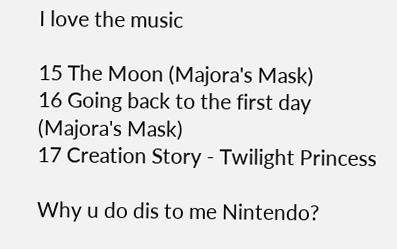I love the music

15 The Moon (Majora's Mask)
16 Going back to the first day (Majora's Mask)
17 Creation Story - Twilight Princess

Why u do dis to me Nintendo?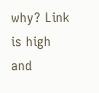why? Link is high and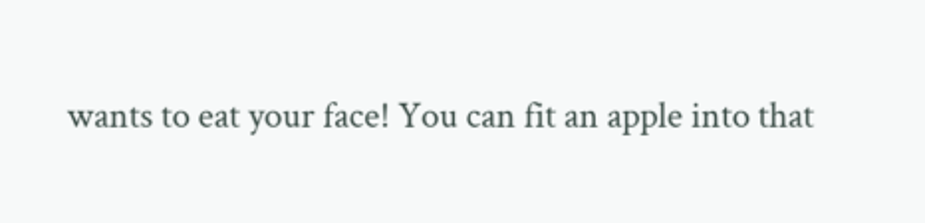wants to eat your face! You can fit an apple into that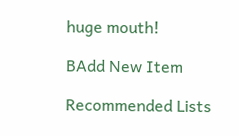huge mouth!

BAdd New Item

Recommended Lists